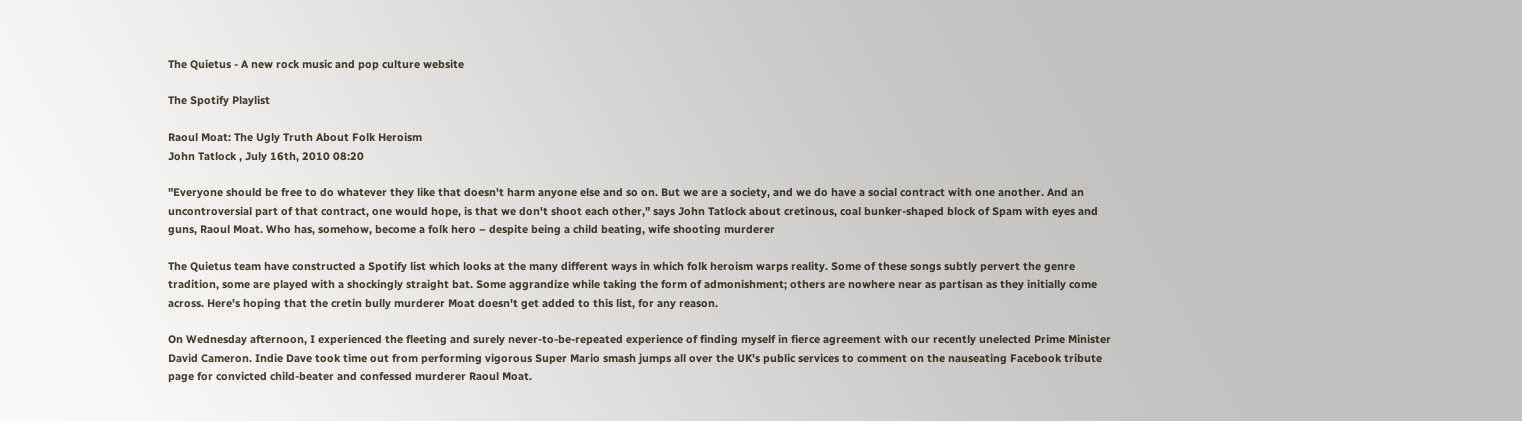The Quietus - A new rock music and pop culture website

The Spotify Playlist

Raoul Moat: The Ugly Truth About Folk Heroism
John Tatlock , July 16th, 2010 08:20

"Everyone should be free to do whatever they like that doesn't harm anyone else and so on. But we are a society, and we do have a social contract with one another. And an uncontroversial part of that contract, one would hope, is that we don't shoot each other," says John Tatlock about cretinous, coal bunker-shaped block of Spam with eyes and guns, Raoul Moat. Who has, somehow, become a folk hero – despite being a child beating, wife shooting murderer

The Quietus team have constructed a Spotify list which looks at the many different ways in which folk heroism warps reality. Some of these songs subtly pervert the genre tradition, some are played with a shockingly straight bat. Some aggrandize while taking the form of admonishment; others are nowhere near as partisan as they initially come across. Here's hoping that the cretin bully murderer Moat doesn't get added to this list, for any reason.

On Wednesday afternoon, I experienced the fleeting and surely never-to-be-repeated experience of finding myself in fierce agreement with our recently unelected Prime Minister David Cameron. Indie Dave took time out from performing vigorous Super Mario smash jumps all over the UK's public services to comment on the nauseating Facebook tribute page for convicted child-beater and confessed murderer Raoul Moat.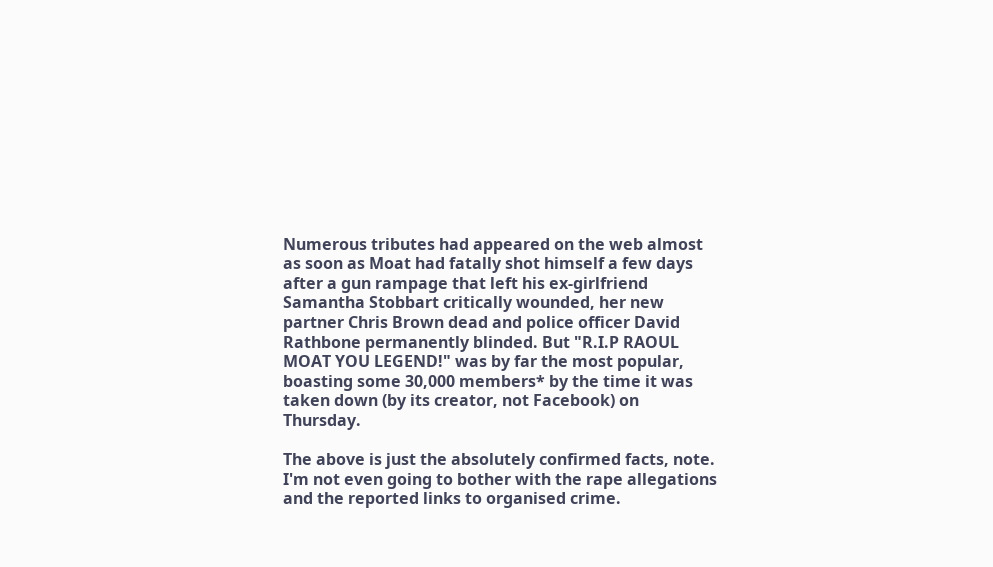Numerous tributes had appeared on the web almost as soon as Moat had fatally shot himself a few days after a gun rampage that left his ex-girlfriend Samantha Stobbart critically wounded, her new partner Chris Brown dead and police officer David Rathbone permanently blinded. But "R.I.P RAOUL MOAT YOU LEGEND!" was by far the most popular, boasting some 30,000 members* by the time it was taken down (by its creator, not Facebook) on Thursday.

The above is just the absolutely confirmed facts, note. I'm not even going to bother with the rape allegations and the reported links to organised crime.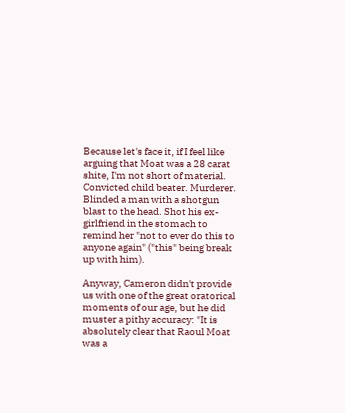Because let's face it, if I feel like arguing that Moat was a 28 carat shite, I'm not short of material. Convicted child beater. Murderer. Blinded a man with a shotgun blast to the head. Shot his ex-girlfriend in the stomach to remind her "not to ever do this to anyone again" ("this" being break up with him).

Anyway, Cameron didn't provide us with one of the great oratorical moments of our age, but he did muster a pithy accuracy: "It is absolutely clear that Raoul Moat was a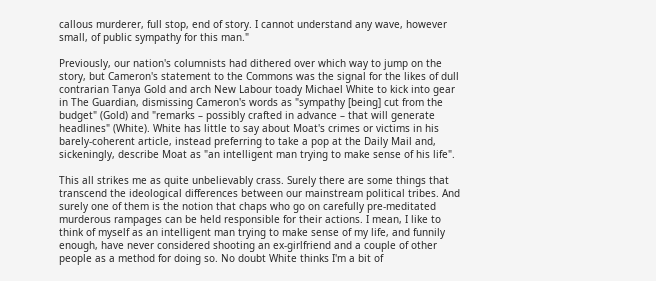callous murderer, full stop, end of story. I cannot understand any wave, however small, of public sympathy for this man."

Previously, our nation's columnists had dithered over which way to jump on the story, but Cameron's statement to the Commons was the signal for the likes of dull contrarian Tanya Gold and arch New Labour toady Michael White to kick into gear in The Guardian, dismissing Cameron's words as "sympathy [being] cut from the budget" (Gold) and "remarks – possibly crafted in advance – that will generate headlines" (White). White has little to say about Moat's crimes or victims in his barely-coherent article, instead preferring to take a pop at the Daily Mail and, sickeningly, describe Moat as "an intelligent man trying to make sense of his life".

This all strikes me as quite unbelievably crass. Surely there are some things that transcend the ideological differences between our mainstream political tribes. And surely one of them is the notion that chaps who go on carefully pre-meditated murderous rampages can be held responsible for their actions. I mean, I like to think of myself as an intelligent man trying to make sense of my life, and funnily enough, have never considered shooting an ex-girlfriend and a couple of other people as a method for doing so. No doubt White thinks I'm a bit of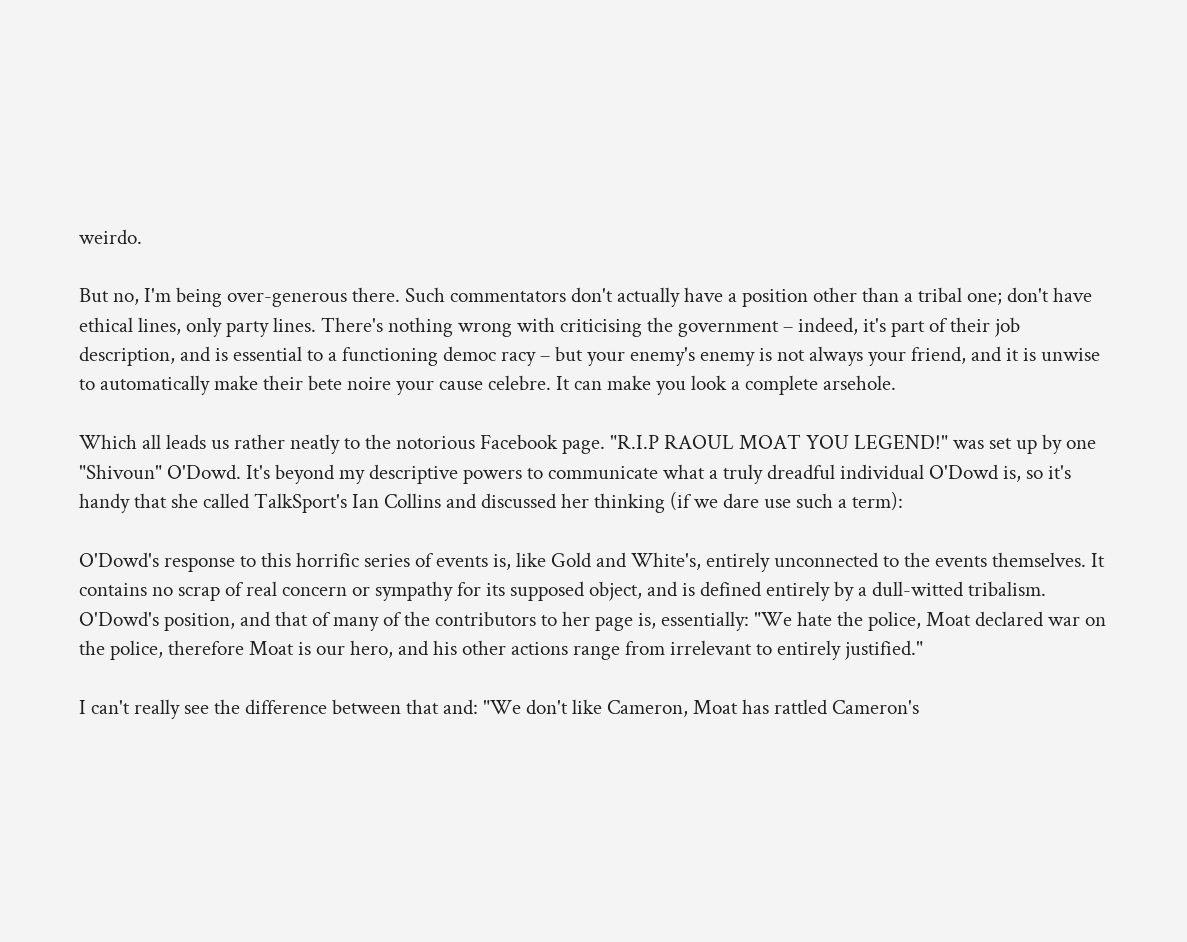weirdo.

But no, I'm being over-generous there. Such commentators don't actually have a position other than a tribal one; don't have ethical lines, only party lines. There's nothing wrong with criticising the government – indeed, it's part of their job description, and is essential to a functioning democ racy – but your enemy's enemy is not always your friend, and it is unwise to automatically make their bete noire your cause celebre. It can make you look a complete arsehole.

Which all leads us rather neatly to the notorious Facebook page. "R.I.P RAOUL MOAT YOU LEGEND!" was set up by one "Shivoun" O'Dowd. It's beyond my descriptive powers to communicate what a truly dreadful individual O'Dowd is, so it's handy that she called TalkSport's Ian Collins and discussed her thinking (if we dare use such a term):

O'Dowd's response to this horrific series of events is, like Gold and White's, entirely unconnected to the events themselves. It contains no scrap of real concern or sympathy for its supposed object, and is defined entirely by a dull-witted tribalism. O'Dowd's position, and that of many of the contributors to her page is, essentially: "We hate the police, Moat declared war on the police, therefore Moat is our hero, and his other actions range from irrelevant to entirely justified."

I can't really see the difference between that and: "We don't like Cameron, Moat has rattled Cameron's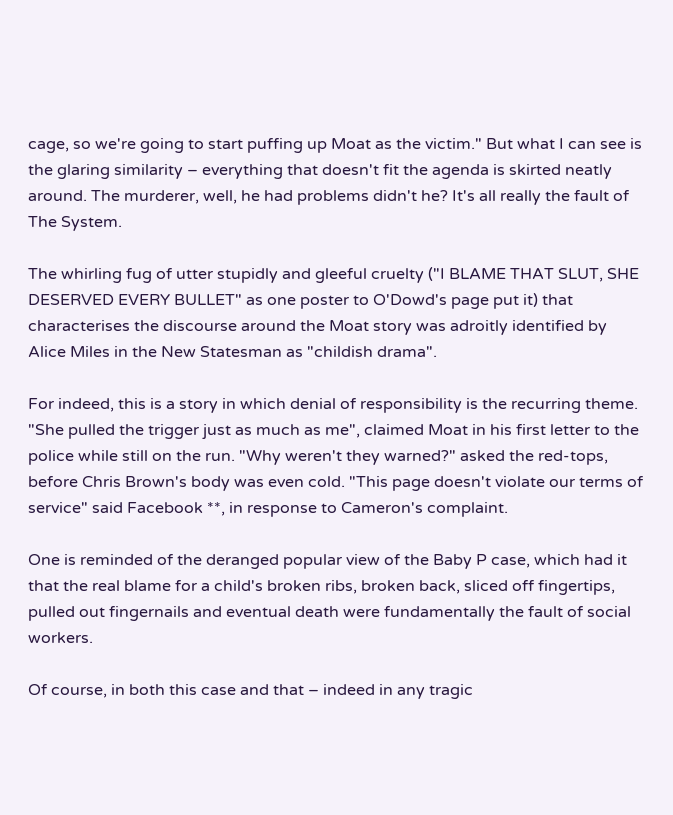cage, so we're going to start puffing up Moat as the victim." But what I can see is the glaring similarity – everything that doesn't fit the agenda is skirted neatly around. The murderer, well, he had problems didn't he? It's all really the fault of The System.

The whirling fug of utter stupidly and gleeful cruelty ("I BLAME THAT SLUT, SHE DESERVED EVERY BULLET" as one poster to O'Dowd's page put it) that characterises the discourse around the Moat story was adroitly identified by Alice Miles in the New Statesman as "childish drama".

For indeed, this is a story in which denial of responsibility is the recurring theme. "She pulled the trigger just as much as me", claimed Moat in his first letter to the police while still on the run. "Why weren't they warned?" asked the red-tops, before Chris Brown's body was even cold. "This page doesn't violate our terms of service" said Facebook **, in response to Cameron's complaint.

One is reminded of the deranged popular view of the Baby P case, which had it that the real blame for a child's broken ribs, broken back, sliced off fingertips, pulled out fingernails and eventual death were fundamentally the fault of social workers.

Of course, in both this case and that – indeed in any tragic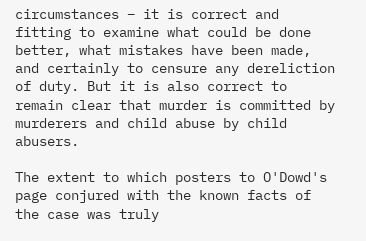circumstances – it is correct and fitting to examine what could be done better, what mistakes have been made, and certainly to censure any dereliction of duty. But it is also correct to remain clear that murder is committed by murderers and child abuse by child abusers.

The extent to which posters to O'Dowd's page conjured with the known facts of the case was truly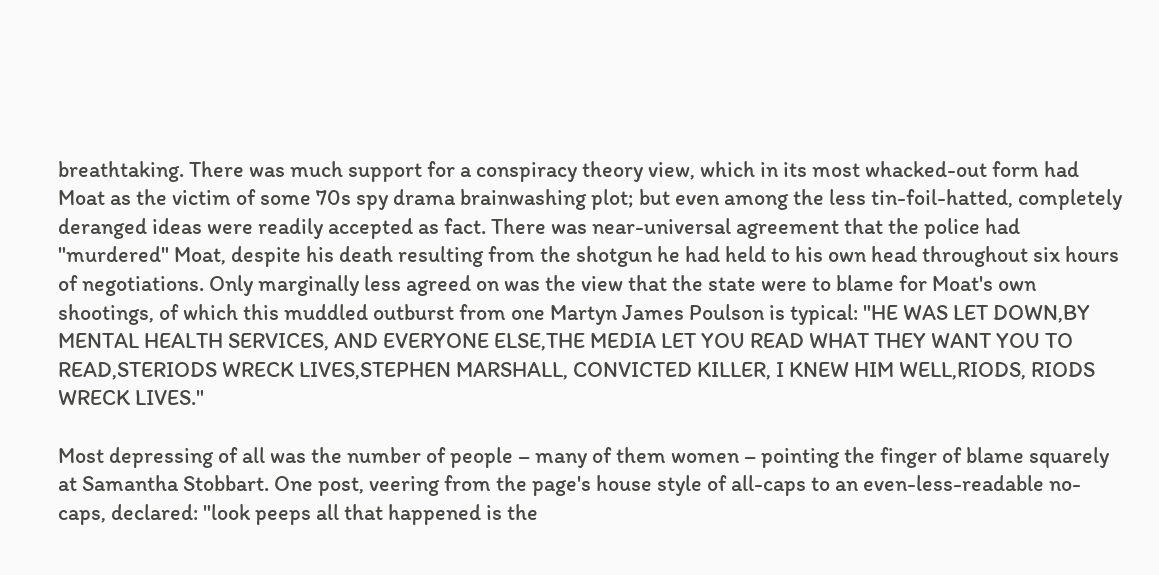breathtaking. There was much support for a conspiracy theory view, which in its most whacked-out form had Moat as the victim of some 70s spy drama brainwashing plot; but even among the less tin-foil-hatted, completely deranged ideas were readily accepted as fact. There was near-universal agreement that the police had "murdered" Moat, despite his death resulting from the shotgun he had held to his own head throughout six hours of negotiations. Only marginally less agreed on was the view that the state were to blame for Moat's own shootings, of which this muddled outburst from one Martyn James Poulson is typical: "HE WAS LET DOWN,BY MENTAL HEALTH SERVICES, AND EVERYONE ELSE,THE MEDIA LET YOU READ WHAT THEY WANT YOU TO READ,STERIODS WRECK LIVES,STEPHEN MARSHALL, CONVICTED KILLER, I KNEW HIM WELL,RIODS, RIODS WRECK LIVES."

Most depressing of all was the number of people – many of them women – pointing the finger of blame squarely at Samantha Stobbart. One post, veering from the page's house style of all-caps to an even-less-readable no-caps, declared: "look peeps all that happened is the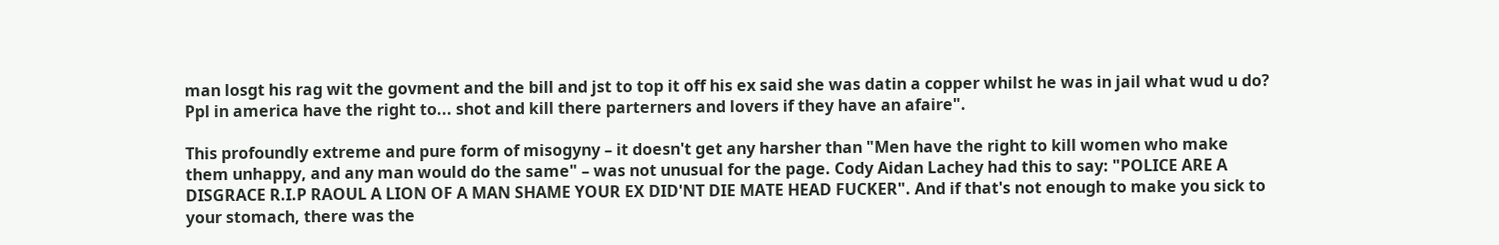man losgt his rag wit the govment and the bill and jst to top it off his ex said she was datin a copper whilst he was in jail what wud u do? Ppl in america have the right to... shot and kill there parterners and lovers if they have an afaire".

This profoundly extreme and pure form of misogyny – it doesn't get any harsher than "Men have the right to kill women who make them unhappy, and any man would do the same" – was not unusual for the page. Cody Aidan Lachey had this to say: "POLICE ARE A DISGRACE R.I.P RAOUL A LION OF A MAN SHAME YOUR EX DID'NT DIE MATE HEAD FUCKER". And if that's not enough to make you sick to your stomach, there was the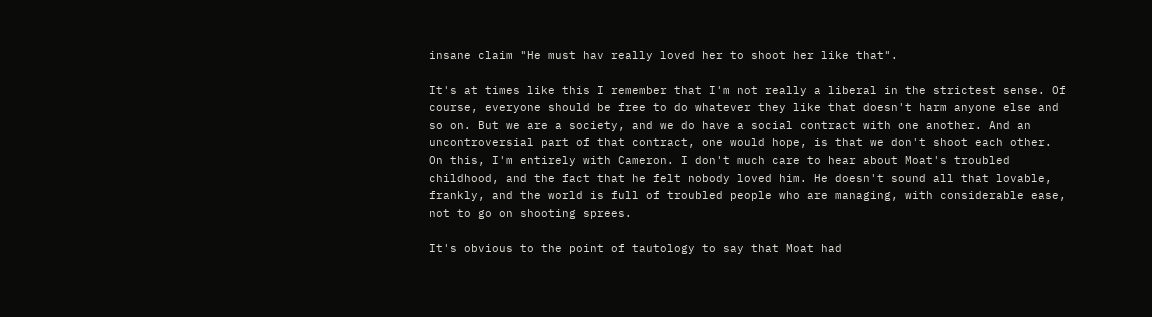insane claim "He must hav really loved her to shoot her like that".

It's at times like this I remember that I'm not really a liberal in the strictest sense. Of course, everyone should be free to do whatever they like that doesn't harm anyone else and so on. But we are a society, and we do have a social contract with one another. And an uncontroversial part of that contract, one would hope, is that we don't shoot each other. On this, I'm entirely with Cameron. I don't much care to hear about Moat's troubled childhood, and the fact that he felt nobody loved him. He doesn't sound all that lovable, frankly, and the world is full of troubled people who are managing, with considerable ease, not to go on shooting sprees.

It's obvious to the point of tautology to say that Moat had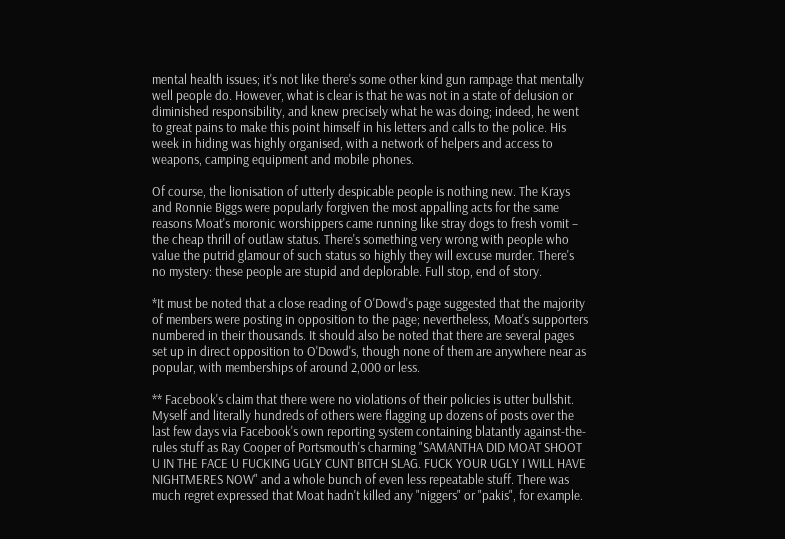mental health issues; it's not like there's some other kind gun rampage that mentally well people do. However, what is clear is that he was not in a state of delusion or diminished responsibility, and knew precisely what he was doing; indeed, he went to great pains to make this point himself in his letters and calls to the police. His week in hiding was highly organised, with a network of helpers and access to weapons, camping equipment and mobile phones.

Of course, the lionisation of utterly despicable people is nothing new. The Krays and Ronnie Biggs were popularly forgiven the most appalling acts for the same reasons Moat's moronic worshippers came running like stray dogs to fresh vomit – the cheap thrill of outlaw status. There's something very wrong with people who value the putrid glamour of such status so highly they will excuse murder. There's no mystery: these people are stupid and deplorable. Full stop, end of story.

*It must be noted that a close reading of O'Dowd's page suggested that the majority of members were posting in opposition to the page; nevertheless, Moat's supporters numbered in their thousands. It should also be noted that there are several pages set up in direct opposition to O'Dowd's, though none of them are anywhere near as popular, with memberships of around 2,000 or less.

** Facebook's claim that there were no violations of their policies is utter bullshit. Myself and literally hundreds of others were flagging up dozens of posts over the last few days via Facebook's own reporting system containing blatantly against-the-rules stuff as Ray Cooper of Portsmouth's charming "SAMANTHA DID MOAT SHOOT U IN THE FACE U FUCKING UGLY CUNT BITCH SLAG. FUCK YOUR UGLY I WILL HAVE NIGHTMERES NOW" and a whole bunch of even less repeatable stuff. There was much regret expressed that Moat hadn't killed any "niggers" or "pakis", for example.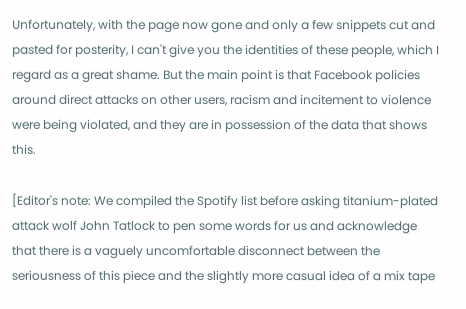Unfortunately, with the page now gone and only a few snippets cut and pasted for posterity, I can't give you the identities of these people, which I regard as a great shame. But the main point is that Facebook policies around direct attacks on other users, racism and incitement to violence were being violated, and they are in possession of the data that shows this.

[Editor's note: We compiled the Spotify list before asking titanium-plated attack wolf John Tatlock to pen some words for us and acknowledge that there is a vaguely uncomfortable disconnect between the seriousness of this piece and the slightly more casual idea of a mix tape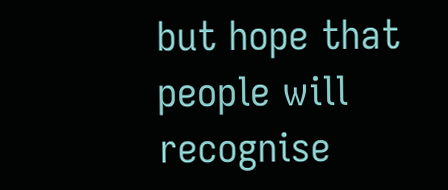but hope that people will recognise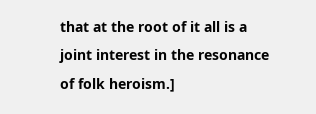that at the root of it all is a joint interest in the resonance of folk heroism.]